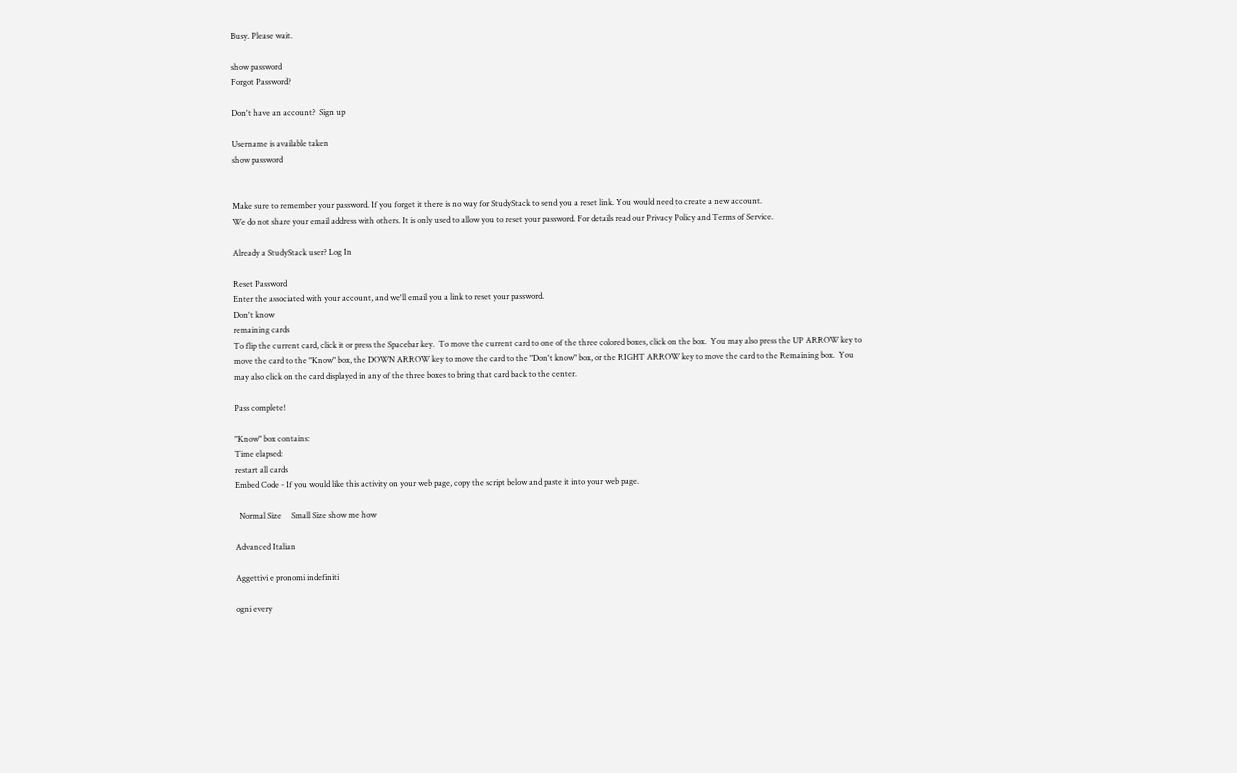Busy. Please wait.

show password
Forgot Password?

Don't have an account?  Sign up

Username is available taken
show password


Make sure to remember your password. If you forget it there is no way for StudyStack to send you a reset link. You would need to create a new account.
We do not share your email address with others. It is only used to allow you to reset your password. For details read our Privacy Policy and Terms of Service.

Already a StudyStack user? Log In

Reset Password
Enter the associated with your account, and we'll email you a link to reset your password.
Don't know
remaining cards
To flip the current card, click it or press the Spacebar key.  To move the current card to one of the three colored boxes, click on the box.  You may also press the UP ARROW key to move the card to the "Know" box, the DOWN ARROW key to move the card to the "Don't know" box, or the RIGHT ARROW key to move the card to the Remaining box.  You may also click on the card displayed in any of the three boxes to bring that card back to the center.

Pass complete!

"Know" box contains:
Time elapsed:
restart all cards
Embed Code - If you would like this activity on your web page, copy the script below and paste it into your web page.

  Normal Size     Small Size show me how

Advanced Italian

Aggettivi e pronomi indefiniti

ogni every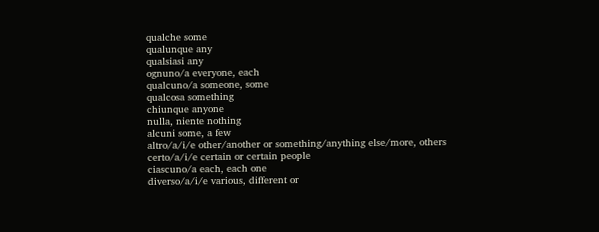qualche some
qualunque any
qualsiasi any
ognuno/a everyone, each
qualcuno/a someone, some
qualcosa something
chiunque anyone
nulla, niente nothing
alcuni some, a few
altro/a/i/e other/another or something/anything else/more, others
certo/a/i/e certain or certain people
ciascuno/a each, each one
diverso/a/i/e various, different or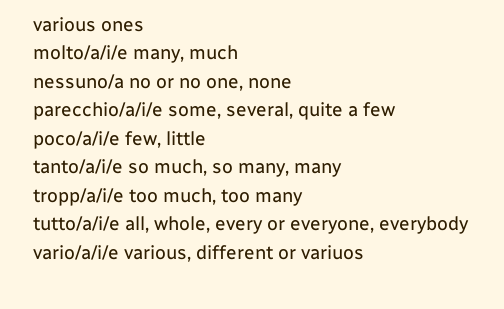various ones
molto/a/i/e many, much
nessuno/a no or no one, none
parecchio/a/i/e some, several, quite a few
poco/a/i/e few, little
tanto/a/i/e so much, so many, many
tropp/a/i/e too much, too many
tutto/a/i/e all, whole, every or everyone, everybody
vario/a/i/e various, different or variuos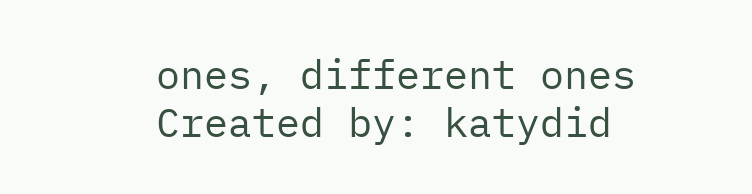ones, different ones
Created by: katydid